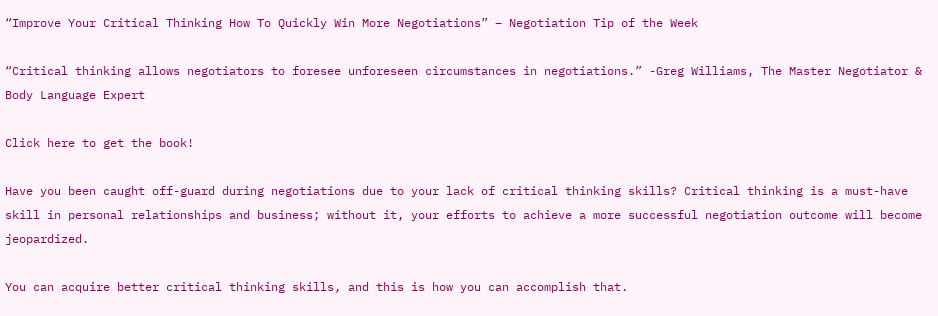“Improve Your Critical Thinking How To Quickly Win More Negotiations” – Negotiation Tip of the Week

“Critical thinking allows negotiators to foresee unforeseen circumstances in negotiations.” -Greg Williams, The Master Negotiator & Body Language Expert

Click here to get the book!

Have you been caught off-guard during negotiations due to your lack of critical thinking skills? Critical thinking is a must-have skill in personal relationships and business; without it, your efforts to achieve a more successful negotiation outcome will become jeopardized.

You can acquire better critical thinking skills, and this is how you can accomplish that.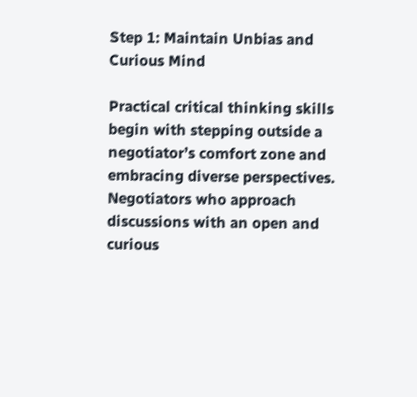Step 1: Maintain Unbias and Curious Mind

Practical critical thinking skills begin with stepping outside a negotiator’s comfort zone and embracing diverse perspectives. Negotiators who approach discussions with an open and curious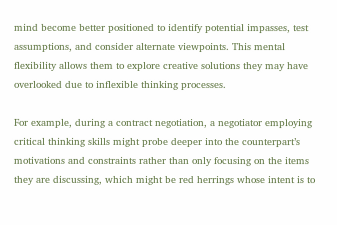mind become better positioned to identify potential impasses, test assumptions, and consider alternate viewpoints. This mental flexibility allows them to explore creative solutions they may have overlooked due to inflexible thinking processes.

For example, during a contract negotiation, a negotiator employing critical thinking skills might probe deeper into the counterpart’s motivations and constraints rather than only focusing on the items they are discussing, which might be red herrings whose intent is to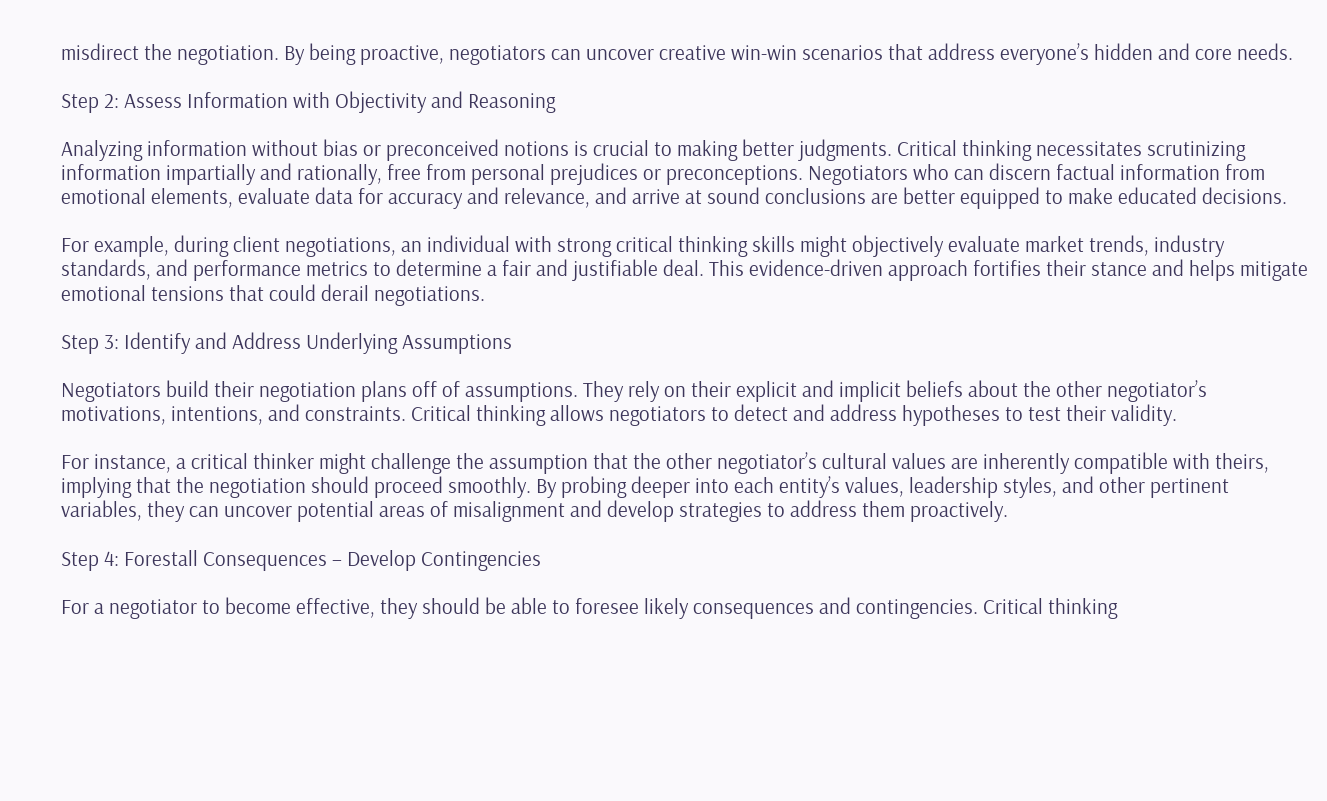misdirect the negotiation. By being proactive, negotiators can uncover creative win-win scenarios that address everyone’s hidden and core needs.

Step 2: Assess Information with Objectivity and Reasoning

Analyzing information without bias or preconceived notions is crucial to making better judgments. Critical thinking necessitates scrutinizing information impartially and rationally, free from personal prejudices or preconceptions. Negotiators who can discern factual information from emotional elements, evaluate data for accuracy and relevance, and arrive at sound conclusions are better equipped to make educated decisions.

For example, during client negotiations, an individual with strong critical thinking skills might objectively evaluate market trends, industry standards, and performance metrics to determine a fair and justifiable deal. This evidence-driven approach fortifies their stance and helps mitigate emotional tensions that could derail negotiations.

Step 3: Identify and Address Underlying Assumptions

Negotiators build their negotiation plans off of assumptions. They rely on their explicit and implicit beliefs about the other negotiator’s motivations, intentions, and constraints. Critical thinking allows negotiators to detect and address hypotheses to test their validity.

For instance, a critical thinker might challenge the assumption that the other negotiator’s cultural values are inherently compatible with theirs, implying that the negotiation should proceed smoothly. By probing deeper into each entity’s values, leadership styles, and other pertinent variables, they can uncover potential areas of misalignment and develop strategies to address them proactively.

Step 4: Forestall Consequences – Develop Contingencies

For a negotiator to become effective, they should be able to foresee likely consequences and contingencies. Critical thinking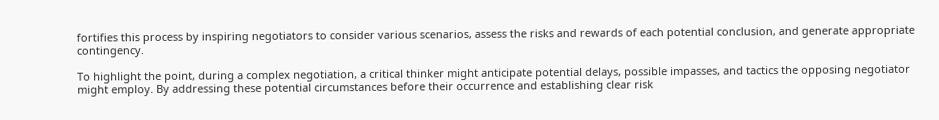fortifies this process by inspiring negotiators to consider various scenarios, assess the risks and rewards of each potential conclusion, and generate appropriate contingency.

To highlight the point, during a complex negotiation, a critical thinker might anticipate potential delays, possible impasses, and tactics the opposing negotiator might employ. By addressing these potential circumstances before their occurrence and establishing clear risk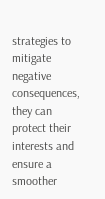strategies to mitigate negative consequences, they can protect their interests and ensure a smoother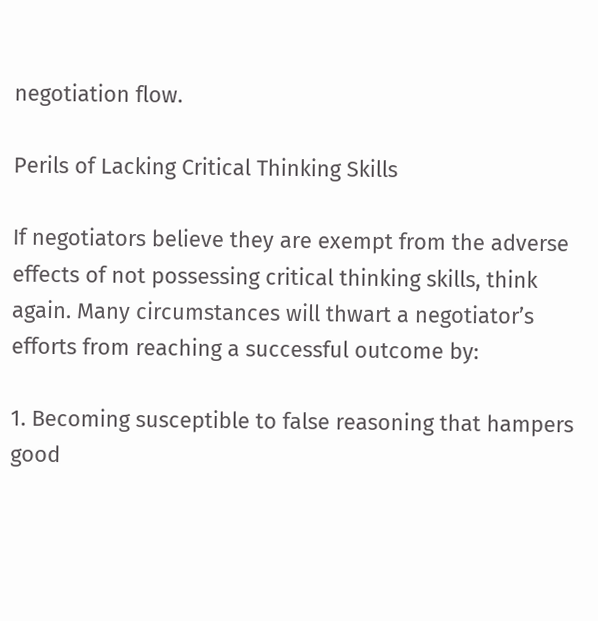negotiation flow.

Perils of Lacking Critical Thinking Skills

If negotiators believe they are exempt from the adverse effects of not possessing critical thinking skills, think again. Many circumstances will thwart a negotiator’s efforts from reaching a successful outcome by:

1. Becoming susceptible to false reasoning that hampers good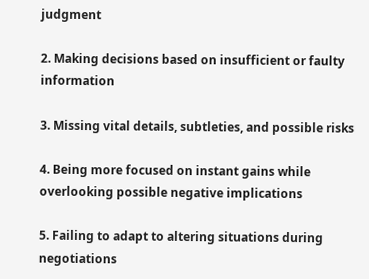judgment

2. Making decisions based on insufficient or faulty information

3. Missing vital details, subtleties, and possible risks

4. Being more focused on instant gains while overlooking possible negative implications

5. Failing to adapt to altering situations during negotiations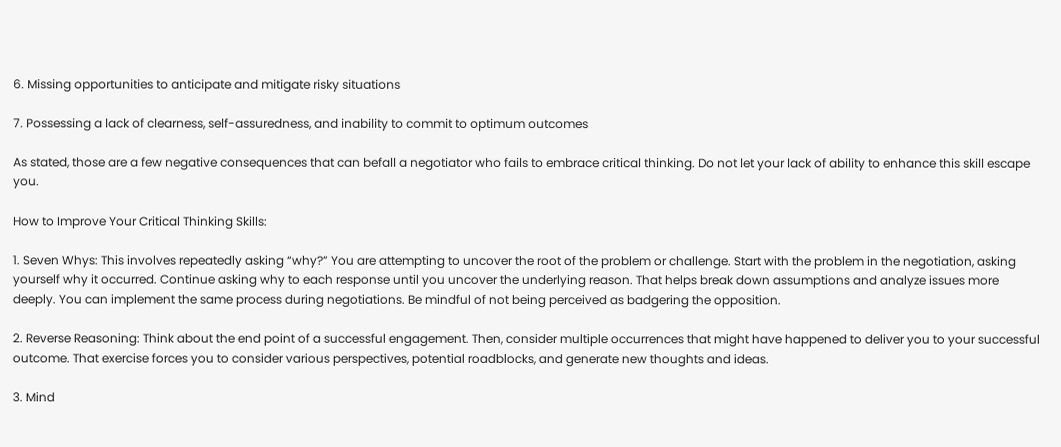6. Missing opportunities to anticipate and mitigate risky situations

7. Possessing a lack of clearness, self-assuredness, and inability to commit to optimum outcomes

As stated, those are a few negative consequences that can befall a negotiator who fails to embrace critical thinking. Do not let your lack of ability to enhance this skill escape you.

How to Improve Your Critical Thinking Skills:

1. Seven Whys: This involves repeatedly asking “why?” You are attempting to uncover the root of the problem or challenge. Start with the problem in the negotiation, asking yourself why it occurred. Continue asking why to each response until you uncover the underlying reason. That helps break down assumptions and analyze issues more deeply. You can implement the same process during negotiations. Be mindful of not being perceived as badgering the opposition.

2. Reverse Reasoning: Think about the end point of a successful engagement. Then, consider multiple occurrences that might have happened to deliver you to your successful outcome. That exercise forces you to consider various perspectives, potential roadblocks, and generate new thoughts and ideas.

3. Mind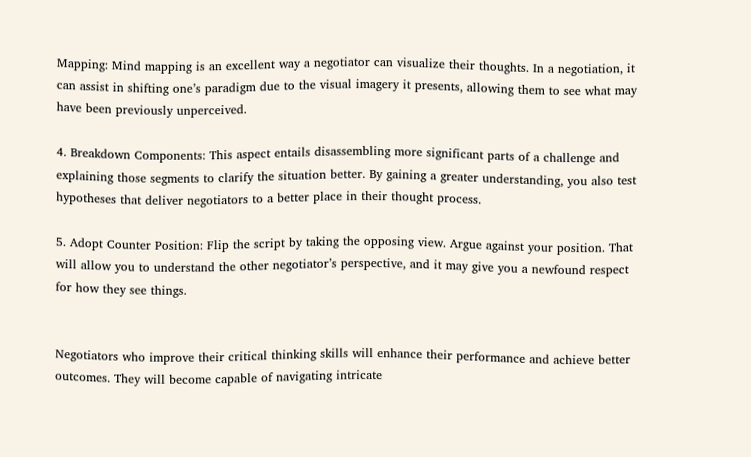Mapping: Mind mapping is an excellent way a negotiator can visualize their thoughts. In a negotiation, it can assist in shifting one’s paradigm due to the visual imagery it presents, allowing them to see what may have been previously unperceived.

4. Breakdown Components: This aspect entails disassembling more significant parts of a challenge and explaining those segments to clarify the situation better. By gaining a greater understanding, you also test hypotheses that deliver negotiators to a better place in their thought process.

5. Adopt Counter Position: Flip the script by taking the opposing view. Argue against your position. That will allow you to understand the other negotiator’s perspective, and it may give you a newfound respect for how they see things.


Negotiators who improve their critical thinking skills will enhance their performance and achieve better outcomes. They will become capable of navigating intricate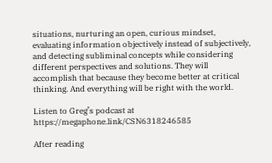situations, nurturing an open, curious mindset, evaluating information objectively instead of subjectively, and detecting subliminal concepts while considering different perspectives and solutions. They will accomplish that because they become better at critical thinking. And everything will be right with the world.

Listen to Greg’s podcast at https://megaphone.link/CSN6318246585

After reading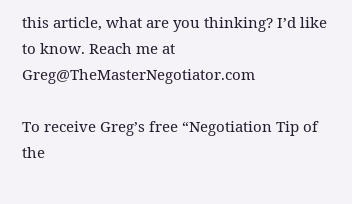this article, what are you thinking? I’d like to know. Reach me at Greg@TheMasterNegotiator.com

To receive Greg’s free “Negotiation Tip of the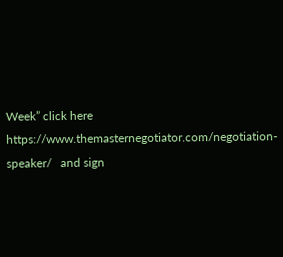Week” click here https://www.themasternegotiator.com/negotiation-speaker/   and sign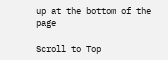up at the bottom of the page

Scroll to Top